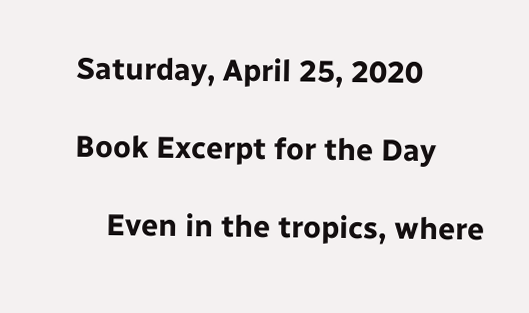Saturday, April 25, 2020

Book Excerpt for the Day

    Even in the tropics, where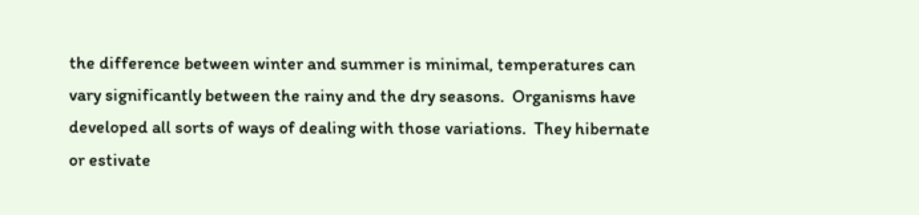the difference between winter and summer is minimal, temperatures can vary significantly between the rainy and the dry seasons.  Organisms have developed all sorts of ways of dealing with those variations.  They hibernate or estivate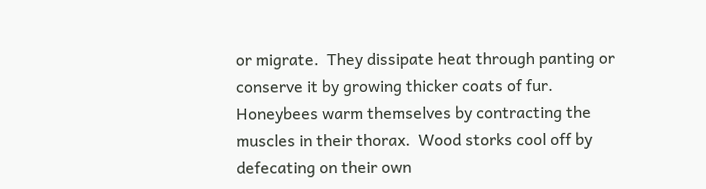or migrate.  They dissipate heat through panting or conserve it by growing thicker coats of fur.  Honeybees warm themselves by contracting the muscles in their thorax.  Wood storks cool off by defecating on their own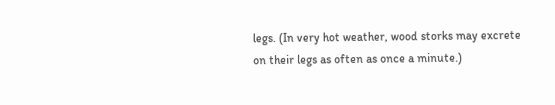legs. (In very hot weather, wood storks may excrete on their legs as often as once a minute.)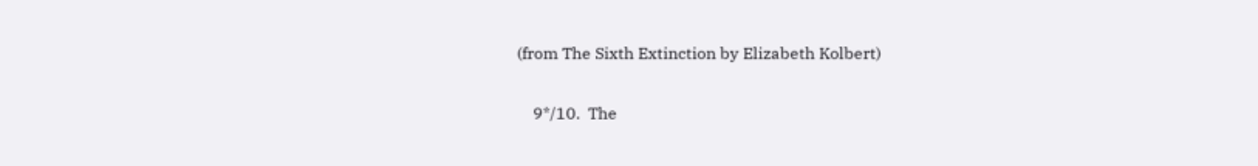(from The Sixth Extinction by Elizabeth Kolbert)

    9*/10.  The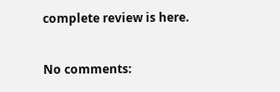complete review is here.

No comments: